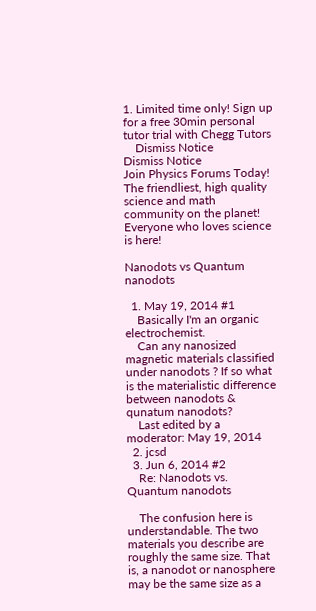1. Limited time only! Sign up for a free 30min personal tutor trial with Chegg Tutors
    Dismiss Notice
Dismiss Notice
Join Physics Forums Today!
The friendliest, high quality science and math community on the planet! Everyone who loves science is here!

Nanodots vs Quantum nanodots

  1. May 19, 2014 #1
    Basically I'm an organic electrochemist.
    Can any nanosized magnetic materials classified under nanodots ? If so what is the materialistic difference between nanodots & qunatum nanodots?
    Last edited by a moderator: May 19, 2014
  2. jcsd
  3. Jun 6, 2014 #2
    Re: Nanodots vs. Quantum nanodots

    The confusion here is understandable. The two materials you describe are roughly the same size. That is, a nanodot or nanosphere may be the same size as a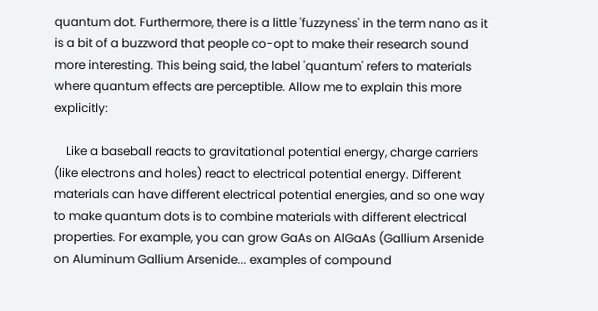quantum dot. Furthermore, there is a little 'fuzzyness' in the term nano as it is a bit of a buzzword that people co-opt to make their research sound more interesting. This being said, the label 'quantum' refers to materials where quantum effects are perceptible. Allow me to explain this more explicitly:

    Like a baseball reacts to gravitational potential energy, charge carriers (like electrons and holes) react to electrical potential energy. Different materials can have different electrical potential energies, and so one way to make quantum dots is to combine materials with different electrical properties. For example, you can grow GaAs on AlGaAs (Gallium Arsenide on Aluminum Gallium Arsenide... examples of compound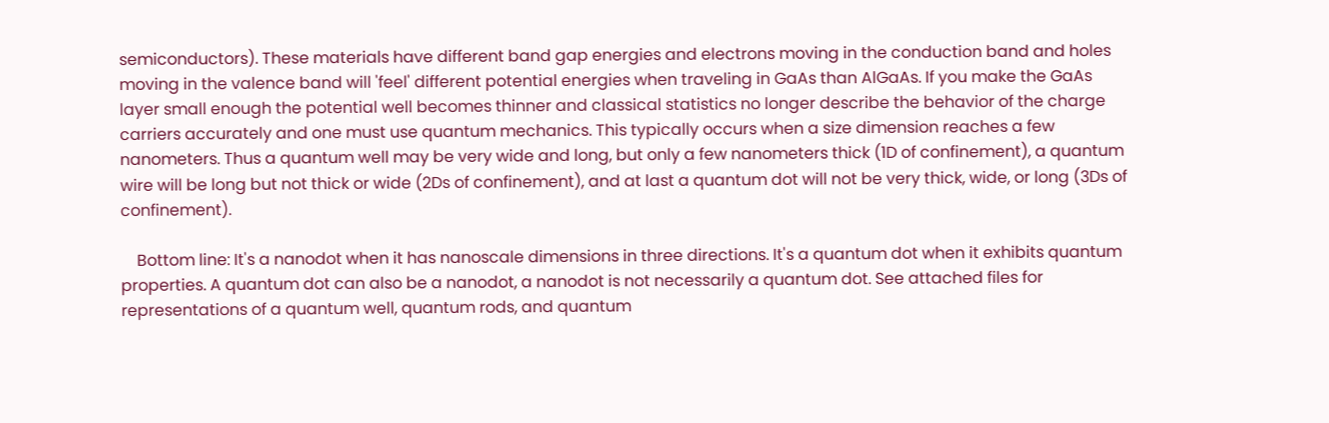semiconductors). These materials have different band gap energies and electrons moving in the conduction band and holes moving in the valence band will 'feel' different potential energies when traveling in GaAs than AlGaAs. If you make the GaAs layer small enough the potential well becomes thinner and classical statistics no longer describe the behavior of the charge carriers accurately and one must use quantum mechanics. This typically occurs when a size dimension reaches a few nanometers. Thus a quantum well may be very wide and long, but only a few nanometers thick (1D of confinement), a quantum wire will be long but not thick or wide (2Ds of confinement), and at last a quantum dot will not be very thick, wide, or long (3Ds of confinement).

    Bottom line: It's a nanodot when it has nanoscale dimensions in three directions. It's a quantum dot when it exhibits quantum properties. A quantum dot can also be a nanodot, a nanodot is not necessarily a quantum dot. See attached files for representations of a quantum well, quantum rods, and quantum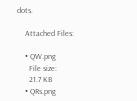dots.

    Attached Files:

    • QW.png
      File size:
      21.7 KB
    • QRs.png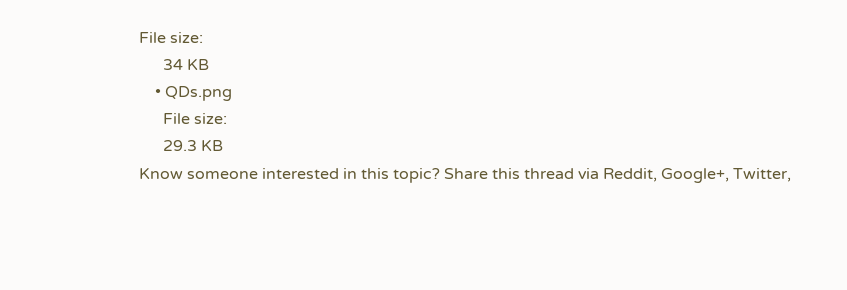File size:
      34 KB
    • QDs.png
      File size:
      29.3 KB
Know someone interested in this topic? Share this thread via Reddit, Google+, Twitter,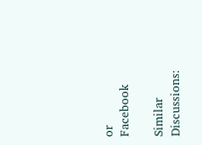or Facebook

Similar Discussions: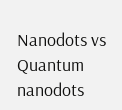Nanodots vs Quantum nanodots